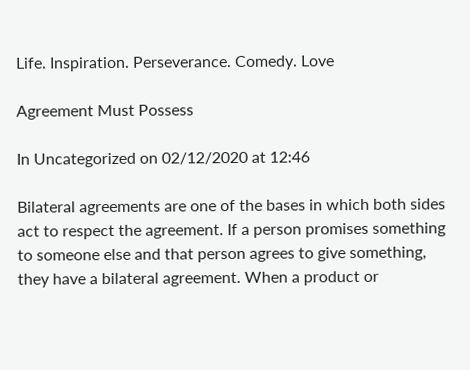Life. Inspiration. Perseverance. Comedy. Love

Agreement Must Possess

In Uncategorized on 02/12/2020 at 12:46

Bilateral agreements are one of the bases in which both sides act to respect the agreement. If a person promises something to someone else and that person agrees to give something, they have a bilateral agreement. When a product or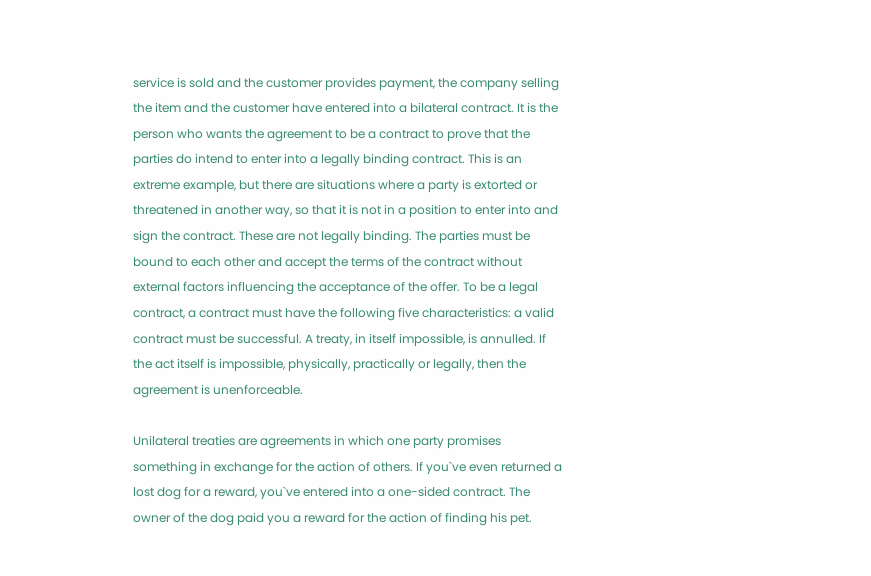service is sold and the customer provides payment, the company selling the item and the customer have entered into a bilateral contract. It is the person who wants the agreement to be a contract to prove that the parties do intend to enter into a legally binding contract. This is an extreme example, but there are situations where a party is extorted or threatened in another way, so that it is not in a position to enter into and sign the contract. These are not legally binding. The parties must be bound to each other and accept the terms of the contract without external factors influencing the acceptance of the offer. To be a legal contract, a contract must have the following five characteristics: a valid contract must be successful. A treaty, in itself impossible, is annulled. If the act itself is impossible, physically, practically or legally, then the agreement is unenforceable.

Unilateral treaties are agreements in which one party promises something in exchange for the action of others. If you`ve even returned a lost dog for a reward, you`ve entered into a one-sided contract. The owner of the dog paid you a reward for the action of finding his pet.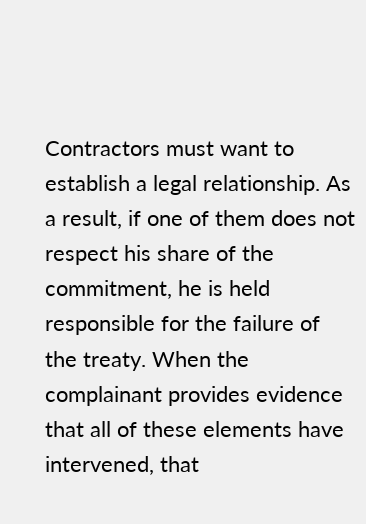Contractors must want to establish a legal relationship. As a result, if one of them does not respect his share of the commitment, he is held responsible for the failure of the treaty. When the complainant provides evidence that all of these elements have intervened, that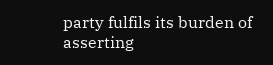party fulfils its burden of asserting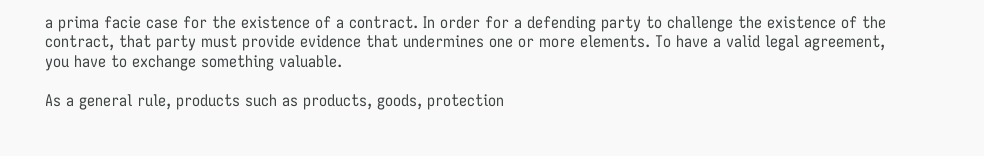a prima facie case for the existence of a contract. In order for a defending party to challenge the existence of the contract, that party must provide evidence that undermines one or more elements. To have a valid legal agreement, you have to exchange something valuable.

As a general rule, products such as products, goods, protection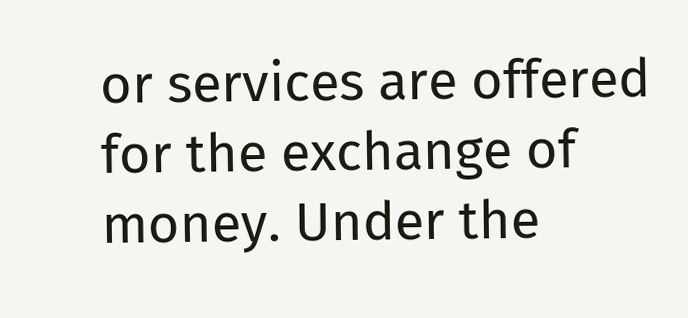or services are offered for the exchange of money. Under the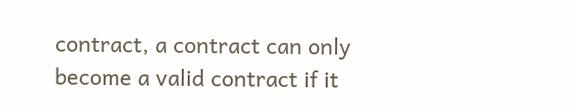contract, a contract can only become a valid contract if it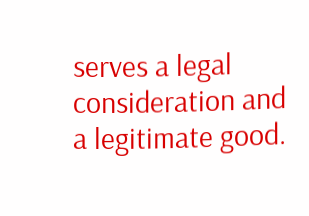serves a legal consideration and a legitimate good.